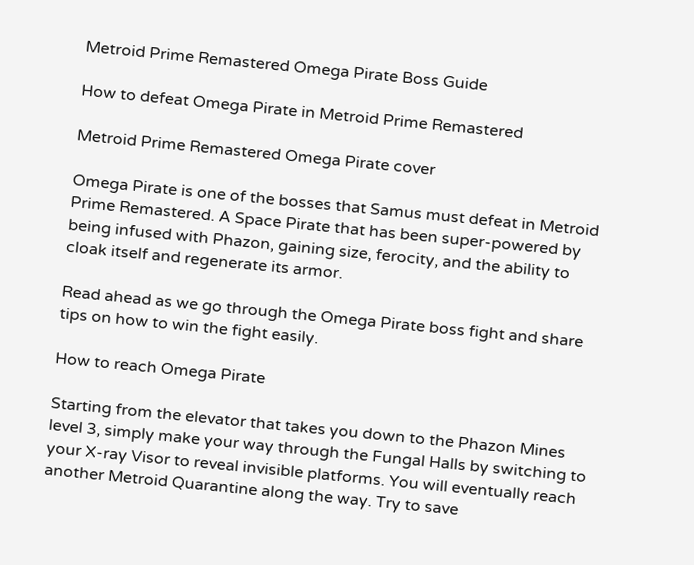Metroid Prime Remastered Omega Pirate Boss Guide

How to defeat Omega Pirate in Metroid Prime Remastered

Metroid Prime Remastered Omega Pirate cover

Omega Pirate is one of the bosses that Samus must defeat in Metroid Prime Remastered. A Space Pirate that has been super-powered by being infused with Phazon, gaining size, ferocity, and the ability to cloak itself and regenerate its armor.

Read ahead as we go through the Omega Pirate boss fight and share tips on how to win the fight easily.

How to reach Omega Pirate

Starting from the elevator that takes you down to the Phazon Mines level 3, simply make your way through the Fungal Halls by switching to your X-ray Visor to reveal invisible platforms. You will eventually reach another Metroid Quarantine along the way. Try to save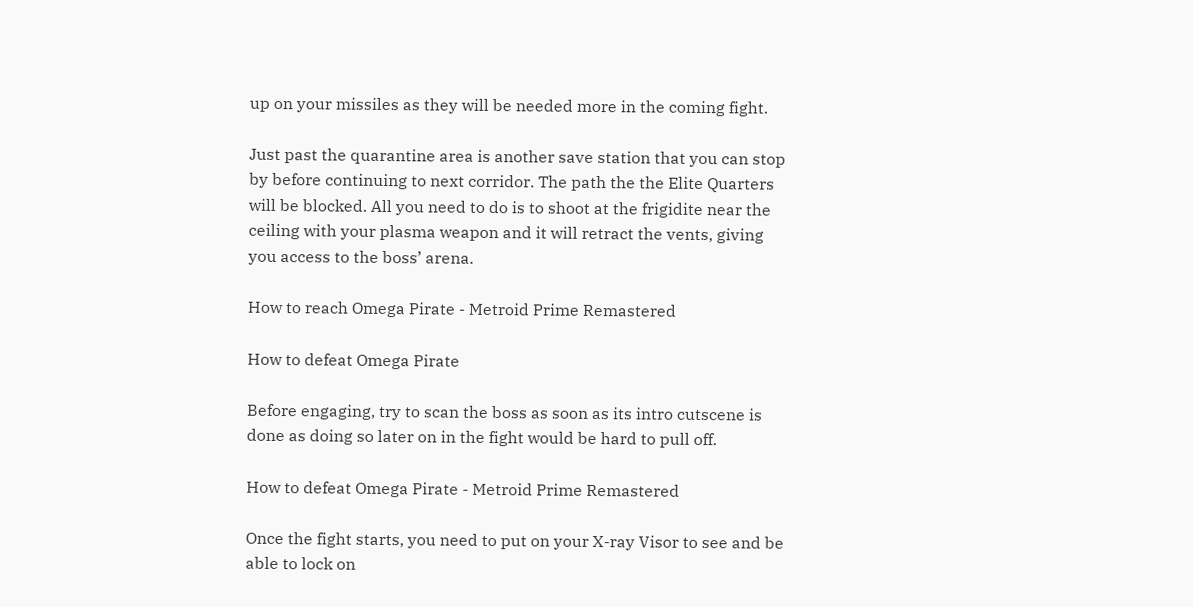up on your missiles as they will be needed more in the coming fight.

Just past the quarantine area is another save station that you can stop by before continuing to next corridor. The path the the Elite Quarters will be blocked. All you need to do is to shoot at the frigidite near the ceiling with your plasma weapon and it will retract the vents, giving you access to the boss’ arena.

How to reach Omega Pirate - Metroid Prime Remastered

How to defeat Omega Pirate

Before engaging, try to scan the boss as soon as its intro cutscene is done as doing so later on in the fight would be hard to pull off.

How to defeat Omega Pirate - Metroid Prime Remastered

Once the fight starts, you need to put on your X-ray Visor to see and be able to lock on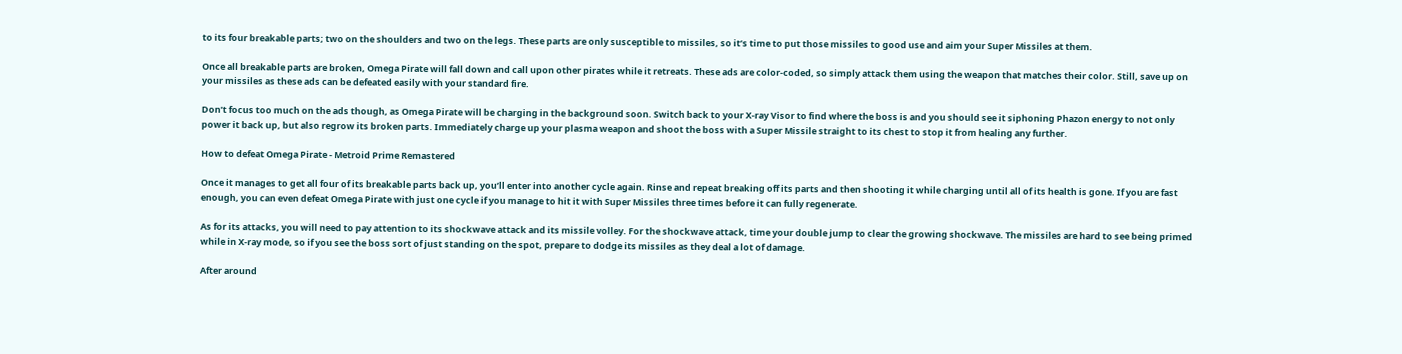to its four breakable parts; two on the shoulders and two on the legs. These parts are only susceptible to missiles, so it’s time to put those missiles to good use and aim your Super Missiles at them.

Once all breakable parts are broken, Omega Pirate will fall down and call upon other pirates while it retreats. These ads are color-coded, so simply attack them using the weapon that matches their color. Still, save up on your missiles as these ads can be defeated easily with your standard fire.

Don’t focus too much on the ads though, as Omega Pirate will be charging in the background soon. Switch back to your X-ray Visor to find where the boss is and you should see it siphoning Phazon energy to not only power it back up, but also regrow its broken parts. Immediately charge up your plasma weapon and shoot the boss with a Super Missile straight to its chest to stop it from healing any further.

How to defeat Omega Pirate - Metroid Prime Remastered

Once it manages to get all four of its breakable parts back up, you’ll enter into another cycle again. Rinse and repeat breaking off its parts and then shooting it while charging until all of its health is gone. If you are fast enough, you can even defeat Omega Pirate with just one cycle if you manage to hit it with Super Missiles three times before it can fully regenerate.

As for its attacks, you will need to pay attention to its shockwave attack and its missile volley. For the shockwave attack, time your double jump to clear the growing shockwave. The missiles are hard to see being primed while in X-ray mode, so if you see the boss sort of just standing on the spot, prepare to dodge its missiles as they deal a lot of damage.

After around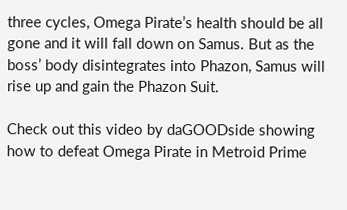three cycles, Omega Pirate’s health should be all gone and it will fall down on Samus. But as the boss’ body disintegrates into Phazon, Samus will rise up and gain the Phazon Suit.

Check out this video by daGOODside showing how to defeat Omega Pirate in Metroid Prime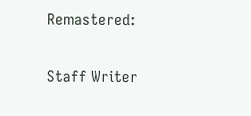Remastered:

Staff Writer